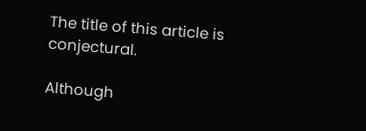The title of this article is conjectural.

Although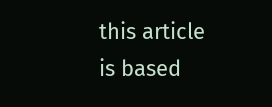this article is based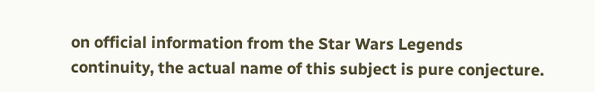on official information from the Star Wars Legends continuity, the actual name of this subject is pure conjecture.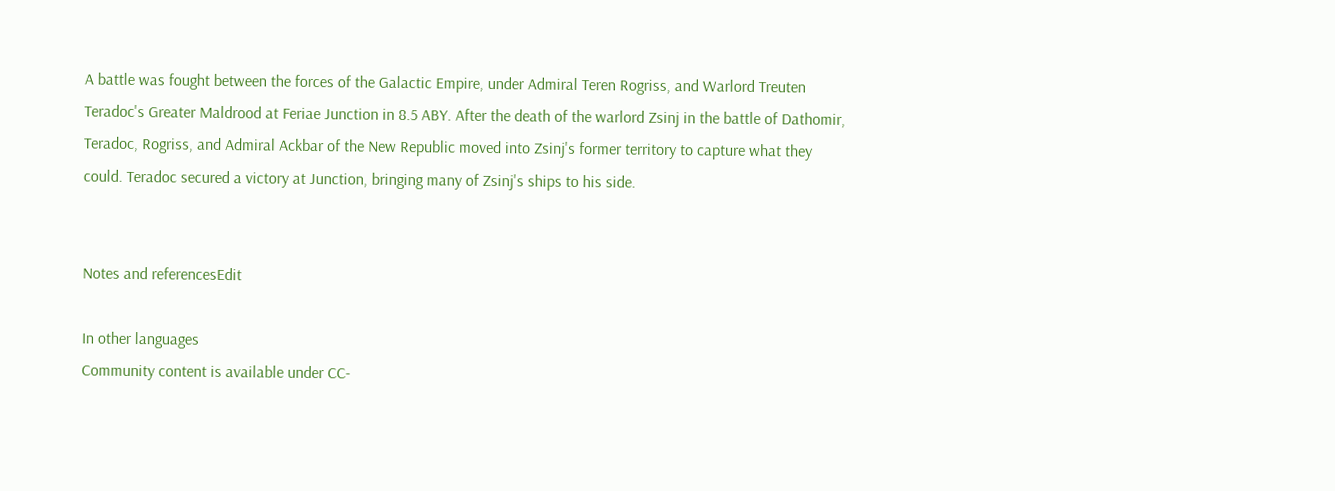A battle was fought between the forces of the Galactic Empire, under Admiral Teren Rogriss, and Warlord Treuten Teradoc's Greater Maldrood at Feriae Junction in 8.5 ABY. After the death of the warlord Zsinj in the battle of Dathomir, Teradoc, Rogriss, and Admiral Ackbar of the New Republic moved into Zsinj's former territory to capture what they could. Teradoc secured a victory at Junction, bringing many of Zsinj's ships to his side.


Notes and referencesEdit

In other languages
Community content is available under CC-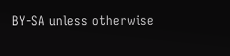BY-SA unless otherwise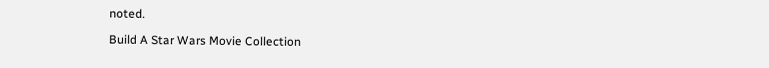noted.

Build A Star Wars Movie Collection